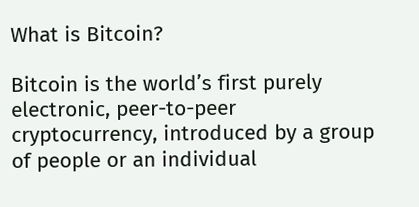What is Bitcoin?

Bitcoin is the world’s first purely electronic, peer-to-peer cryptocurrency, introduced by a group of people or an individual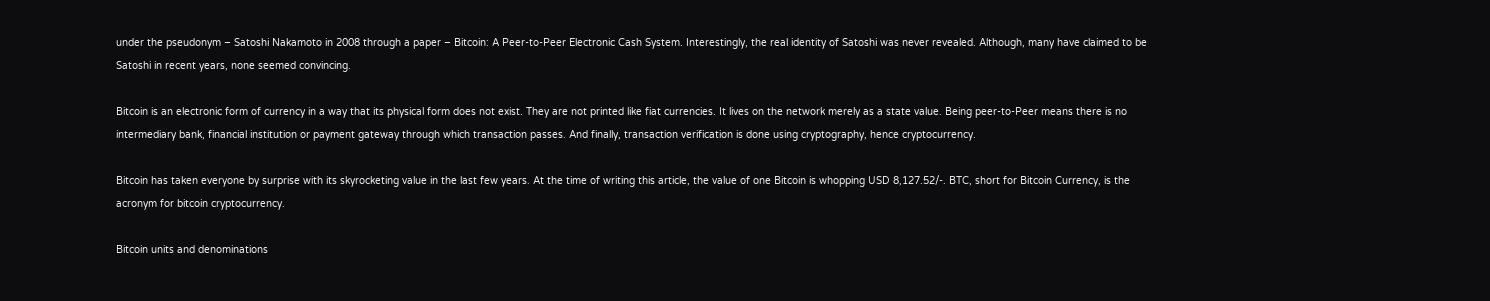under the pseudonym – Satoshi Nakamoto in 2008 through a paper – Bitcoin: A Peer-to-Peer Electronic Cash System. Interestingly, the real identity of Satoshi was never revealed. Although, many have claimed to be Satoshi in recent years, none seemed convincing.

Bitcoin is an electronic form of currency in a way that its physical form does not exist. They are not printed like fiat currencies. It lives on the network merely as a state value. Being peer-to-Peer means there is no intermediary bank, financial institution or payment gateway through which transaction passes. And finally, transaction verification is done using cryptography, hence cryptocurrency.

Bitcoin has taken everyone by surprise with its skyrocketing value in the last few years. At the time of writing this article, the value of one Bitcoin is whopping USD 8,127.52/-. BTC, short for Bitcoin Currency, is the acronym for bitcoin cryptocurrency.

Bitcoin units and denominations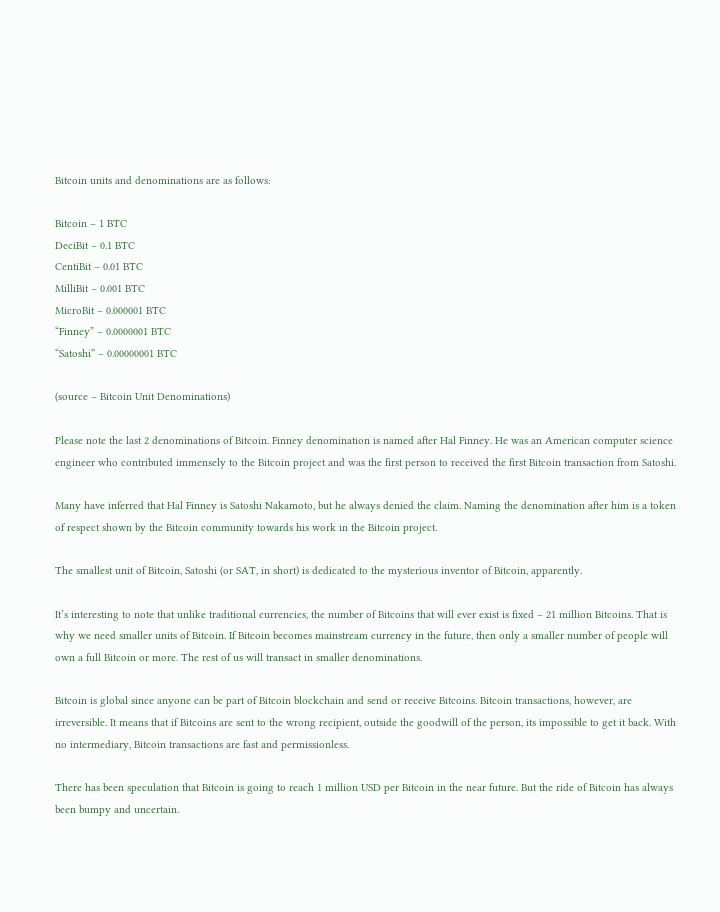Bitcoin units and denominations are as follows:

Bitcoin – 1 BTC
DeciBit – 0.1 BTC
CentiBit – 0.01 BTC
MilliBit – 0.001 BTC
MicroBit – 0.000001 BTC
“Finney” – 0.0000001 BTC
“Satoshi” – 0.00000001 BTC

(source – Bitcoin Unit Denominations)

Please note the last 2 denominations of Bitcoin. Finney denomination is named after Hal Finney. He was an American computer science engineer who contributed immensely to the Bitcoin project and was the first person to received the first Bitcoin transaction from Satoshi.

Many have inferred that Hal Finney is Satoshi Nakamoto, but he always denied the claim. Naming the denomination after him is a token of respect shown by the Bitcoin community towards his work in the Bitcoin project.

The smallest unit of Bitcoin, Satoshi (or SAT, in short) is dedicated to the mysterious inventor of Bitcoin, apparently.

It’s interesting to note that unlike traditional currencies, the number of Bitcoins that will ever exist is fixed – 21 million Bitcoins. That is why we need smaller units of Bitcoin. If Bitcoin becomes mainstream currency in the future, then only a smaller number of people will own a full Bitcoin or more. The rest of us will transact in smaller denominations.

Bitcoin is global since anyone can be part of Bitcoin blockchain and send or receive Bitcoins. Bitcoin transactions, however, are irreversible. It means that if Bitcoins are sent to the wrong recipient, outside the goodwill of the person, its impossible to get it back. With no intermediary, Bitcoin transactions are fast and permissionless.

There has been speculation that Bitcoin is going to reach 1 million USD per Bitcoin in the near future. But the ride of Bitcoin has always been bumpy and uncertain.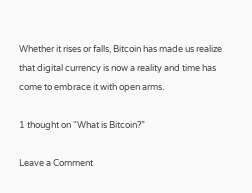Whether it rises or falls, Bitcoin has made us realize that digital currency is now a reality and time has come to embrace it with open arms.

1 thought on “What is Bitcoin?”

Leave a Comment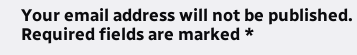Your email address will not be published. Required fields are marked *